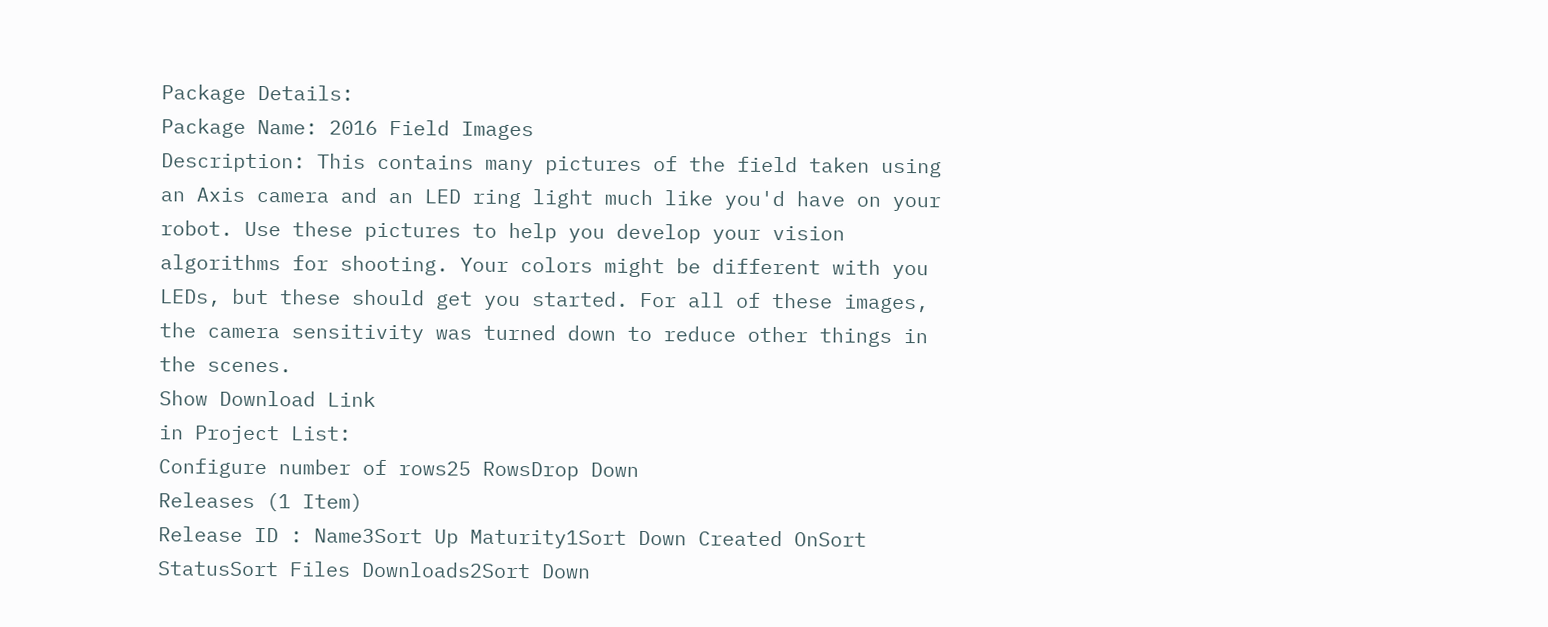Package Details:
Package Name: 2016 Field Images
Description: This contains many pictures of the field taken using an Axis camera and an LED ring light much like you'd have on your robot. Use these pictures to help you develop your vision algorithms for shooting. Your colors might be different with you LEDs, but these should get you started. For all of these images, the camera sensitivity was turned down to reduce other things in the scenes.
Show Download Link
in Project List:
Configure number of rows25 RowsDrop Down
Releases (1 Item)
Release ID : Name3Sort Up Maturity1Sort Down Created OnSort StatusSort Files Downloads2Sort Down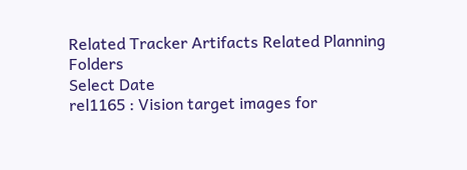Related Tracker Artifacts Related Planning Folders
Select Date
rel1165 : Vision target images for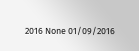2016 None 01/09/2016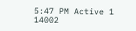5:47 PM Active 1 14002